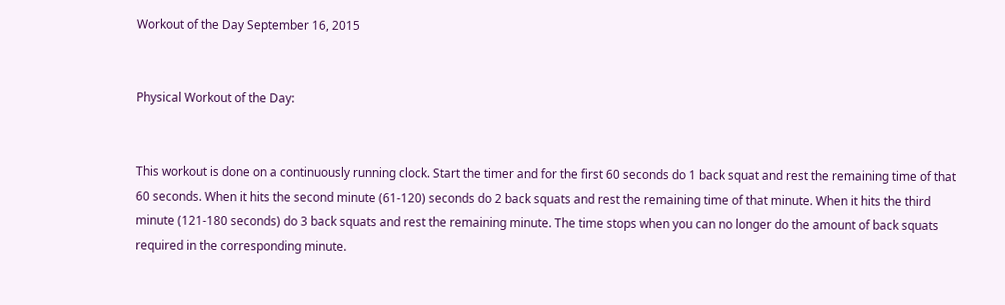Workout of the Day September 16, 2015


Physical Workout of the Day:


This workout is done on a continuously running clock. Start the timer and for the first 60 seconds do 1 back squat and rest the remaining time of that 60 seconds. When it hits the second minute (61-120) seconds do 2 back squats and rest the remaining time of that minute. When it hits the third minute (121-180 seconds) do 3 back squats and rest the remaining minute. The time stops when you can no longer do the amount of back squats required in the corresponding minute.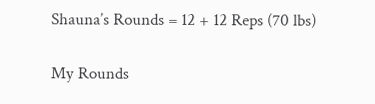Shauna’s Rounds = 12 + 12 Reps (70 lbs)

My Rounds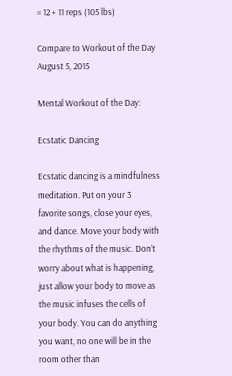= 12 + 11 reps (105 lbs)

Compare to Workout of the Day August 5, 2015

Mental Workout of the Day:

Ecstatic Dancing

Ecstatic dancing is a mindfulness meditation. Put on your 3 favorite songs, close your eyes, and dance. Move your body with the rhythms of the music. Don’t worry about what is happening, just allow your body to move as the music infuses the cells of your body. You can do anything you want, no one will be in the room other than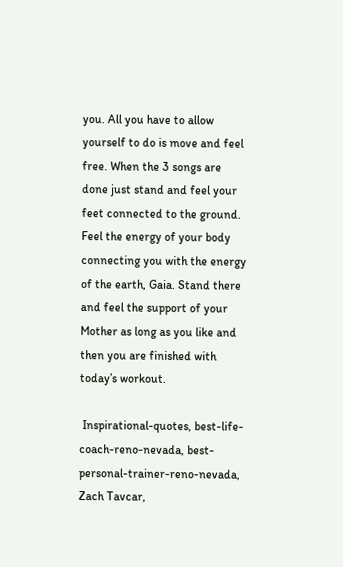you. All you have to allow yourself to do is move and feel free. When the 3 songs are done just stand and feel your feet connected to the ground. Feel the energy of your body connecting you with the energy of the earth, Gaia. Stand there and feel the support of your Mother as long as you like and then you are finished with today’s workout.

 Inspirational-quotes, best-life-coach-reno-nevada, best-personal-trainer-reno-nevada, Zach Tavcar,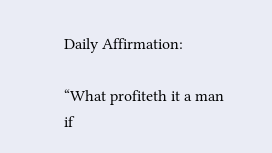Daily Affirmation:

“What profiteth it a man if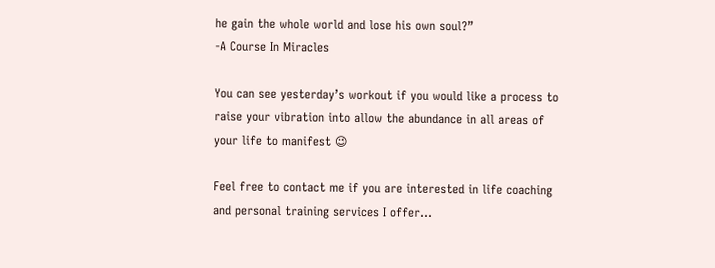he gain the whole world and lose his own soul?”
-A Course In Miracles

You can see yesterday’s workout if you would like a process to raise your vibration into allow the abundance in all areas of your life to manifest 😉

Feel free to contact me if you are interested in life coaching and personal training services I offer…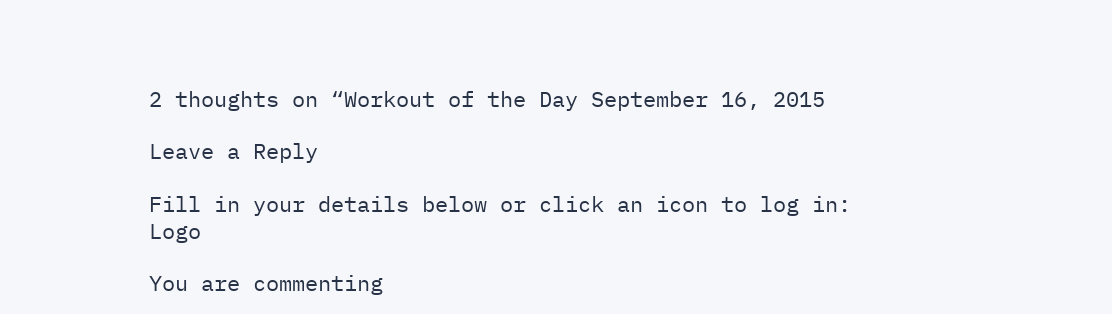2 thoughts on “Workout of the Day September 16, 2015

Leave a Reply

Fill in your details below or click an icon to log in: Logo

You are commenting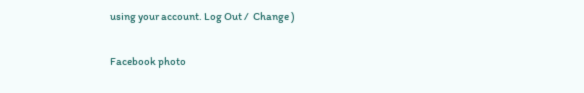using your account. Log Out /  Change )

Facebook photo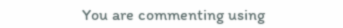You are commenting using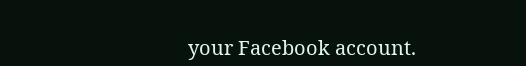your Facebook account.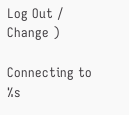Log Out /  Change )

Connecting to %s